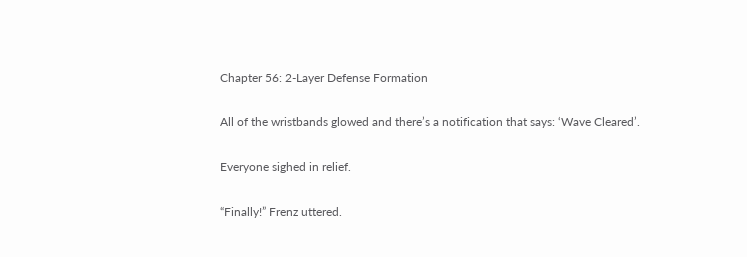Chapter 56: 2-Layer Defense Formation

All of the wristbands glowed and there’s a notification that says: ‘Wave Cleared’.

Everyone sighed in relief.

“Finally!” Frenz uttered.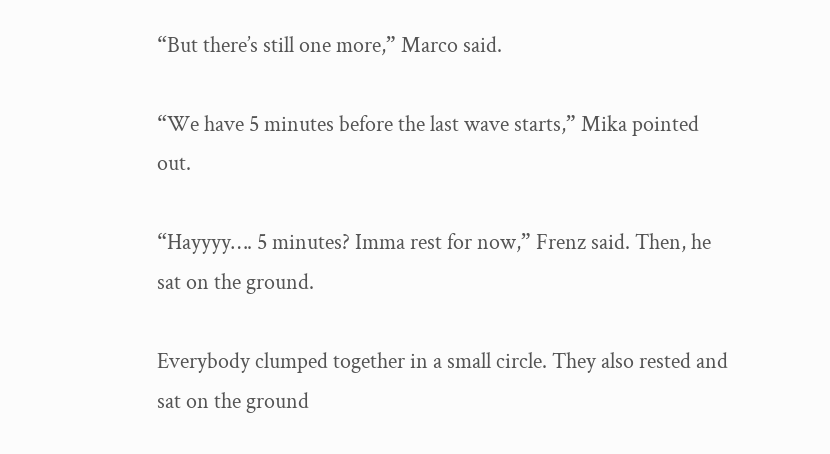“But there’s still one more,” Marco said.

“We have 5 minutes before the last wave starts,” Mika pointed out.

“Hayyyy…. 5 minutes? Imma rest for now,” Frenz said. Then, he sat on the ground.

Everybody clumped together in a small circle. They also rested and sat on the ground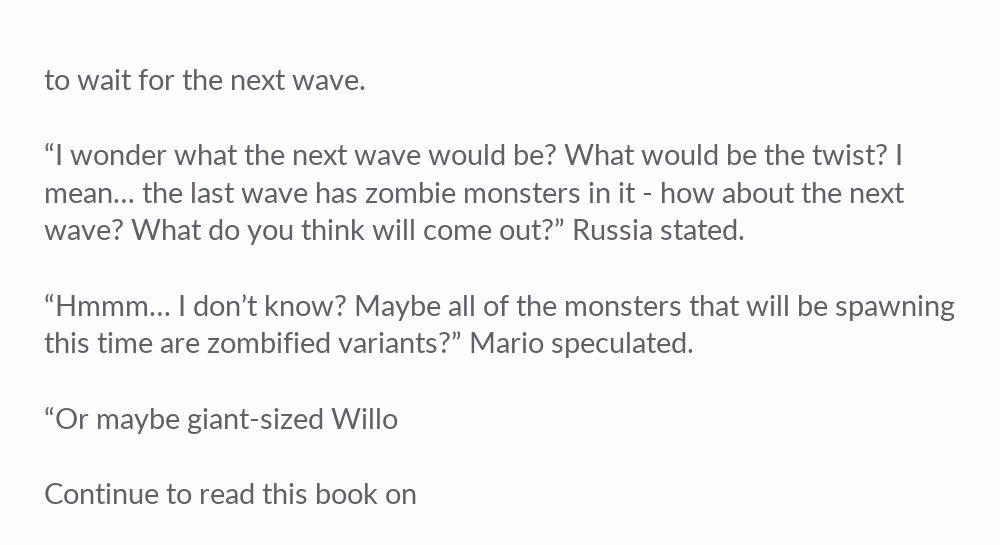to wait for the next wave.

“I wonder what the next wave would be? What would be the twist? I mean… the last wave has zombie monsters in it - how about the next wave? What do you think will come out?” Russia stated.

“Hmmm… I don’t know? Maybe all of the monsters that will be spawning this time are zombified variants?” Mario speculated.

“Or maybe giant-sized Willo

Continue to read this book on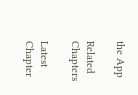the App

Related Chapters

Latest Chapter